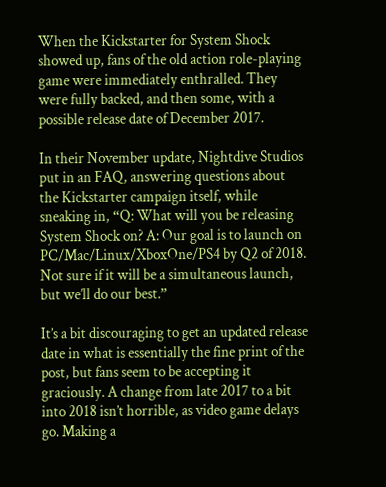When the Kickstarter for System Shock showed up, fans of the old action role-playing game were immediately enthralled. They were fully backed, and then some, with a possible release date of December 2017.

In their November update, Nightdive Studios put in an FAQ, answering questions about the Kickstarter campaign itself, while sneaking in, “Q: What will you be releasing System Shock on? A: Our goal is to launch on PC/Mac/Linux/XboxOne/PS4 by Q2 of 2018. Not sure if it will be a simultaneous launch, but we’ll do our best.”

It’s a bit discouraging to get an updated release date in what is essentially the fine print of the post, but fans seem to be accepting it graciously. A change from late 2017 to a bit into 2018 isn’t horrible, as video game delays go. Making a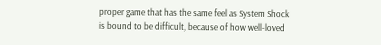proper game that has the same feel as System Shock is bound to be difficult, because of how well-loved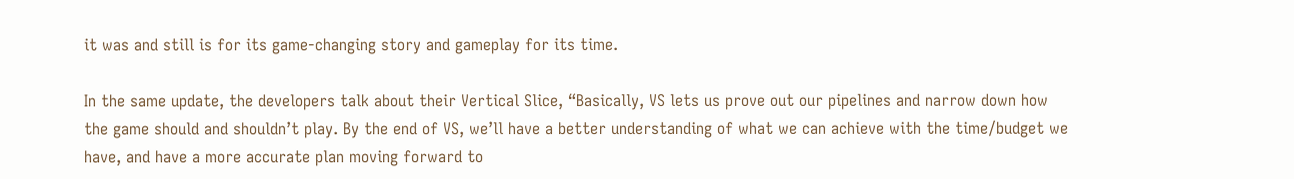it was and still is for its game-changing story and gameplay for its time.

In the same update, the developers talk about their Vertical Slice, “Basically, VS lets us prove out our pipelines and narrow down how the game should and shouldn’t play. By the end of VS, we’ll have a better understanding of what we can achieve with the time/budget we have, and have a more accurate plan moving forward to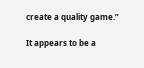create a quality game.”

It appears to be a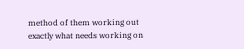method of them working out exactly what needs working on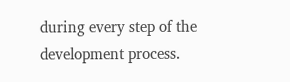during every step of the development process.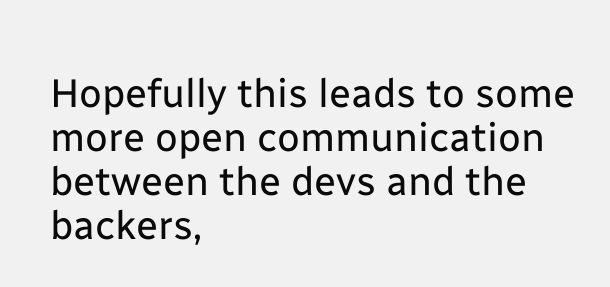Hopefully this leads to some more open communication between the devs and the backers,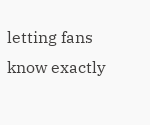letting fans know exactly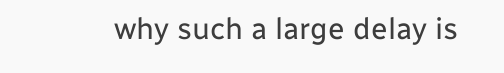why such a large delay is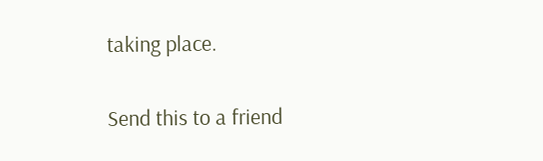taking place.

Send this to a friend